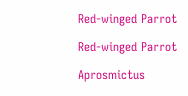Red-winged Parrot

Red-winged Parrot

Aprosmictus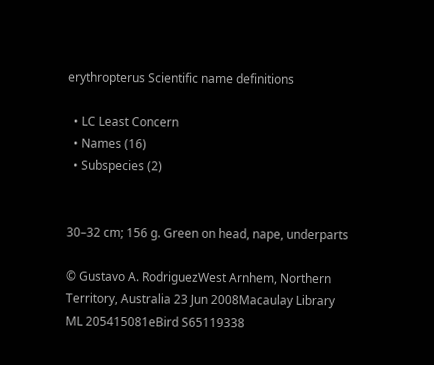erythropterus Scientific name definitions

  • LC Least Concern
  • Names (16)
  • Subspecies (2)


30–32 cm; 156 g. Green on head, nape, underparts

© Gustavo A. RodriguezWest Arnhem, Northern Territory, Australia 23 Jun 2008Macaulay Library ML 205415081eBird S65119338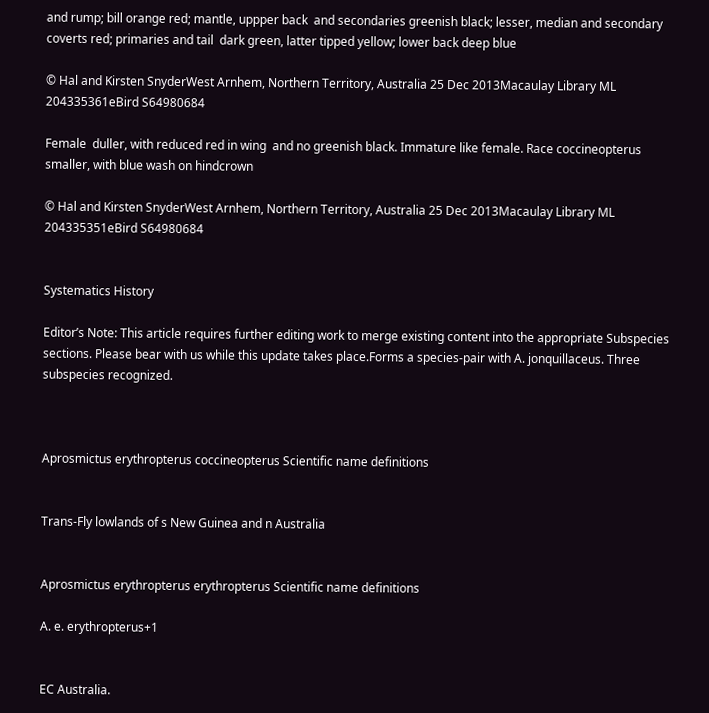and rump; bill orange red; mantle, uppper back  and secondaries greenish black; lesser, median and secondary coverts red; primaries and tail  dark green, latter tipped yellow; lower back deep blue

© Hal and Kirsten SnyderWest Arnhem, Northern Territory, Australia 25 Dec 2013Macaulay Library ML 204335361eBird S64980684

Female  duller, with reduced red in wing  and no greenish black. Immature like female. Race coccineopterus  smaller, with blue wash on hindcrown

© Hal and Kirsten SnyderWest Arnhem, Northern Territory, Australia 25 Dec 2013Macaulay Library ML 204335351eBird S64980684


Systematics History

Editor’s Note: This article requires further editing work to merge existing content into the appropriate Subspecies sections. Please bear with us while this update takes place.Forms a species-pair with A. jonquillaceus. Three subspecies recognized.



Aprosmictus erythropterus coccineopterus Scientific name definitions


Trans-Fly lowlands of s New Guinea and n Australia


Aprosmictus erythropterus erythropterus Scientific name definitions

A. e. erythropterus+1


EC Australia.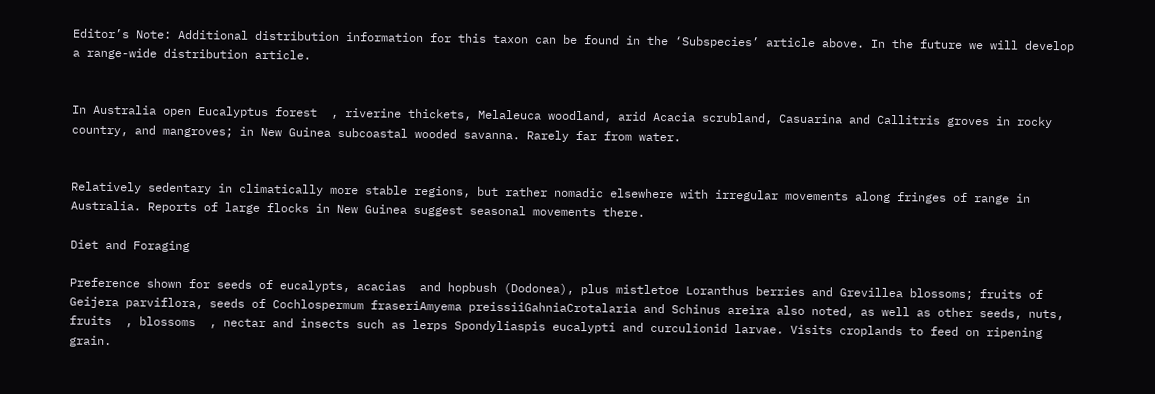Editor’s Note: Additional distribution information for this taxon can be found in the ‘Subspecies’ article above. In the future we will develop a range-wide distribution article.


In Australia open Eucalyptus forest  , riverine thickets, Melaleuca woodland, arid Acacia scrubland, Casuarina and Callitris groves in rocky country, and mangroves; in New Guinea subcoastal wooded savanna. Rarely far from water.


Relatively sedentary in climatically more stable regions, but rather nomadic elsewhere with irregular movements along fringes of range in Australia. Reports of large flocks in New Guinea suggest seasonal movements there.

Diet and Foraging

Preference shown for seeds of eucalypts, acacias  and hopbush (Dodonea), plus mistletoe Loranthus berries and Grevillea blossoms; fruits of Geijera parviflora, seeds of Cochlospermum fraseriAmyema preissiiGahniaCrotalaria and Schinus areira also noted, as well as other seeds, nuts, fruits  , blossoms  , nectar and insects such as lerps Spondyliaspis eucalypti and curculionid larvae. Visits croplands to feed on ripening grain.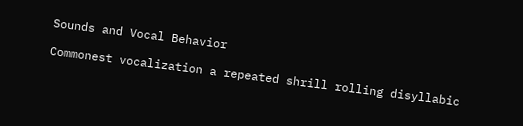Sounds and Vocal Behavior

Commonest vocalization a repeated shrill rolling disyllabic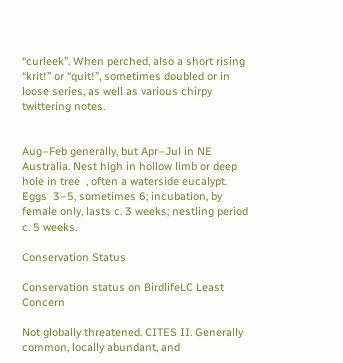“curleek”. When perched, also a short rising “krit!” or “quit!”, sometimes doubled or in loose series, as well as various chirpy twittering notes.


Aug–Feb generally, but Apr–Jul in NE Australia. Nest high in hollow limb or deep hole in tree  , often a waterside eucalypt. Eggs  3–5, sometimes 6; incubation, by female only, lasts c. 3 weeks; nestling period c. 5 weeks.

Conservation Status

Conservation status on BirdlifeLC Least Concern

Not globally threatened. CITES II. Generally common, locally abundant, and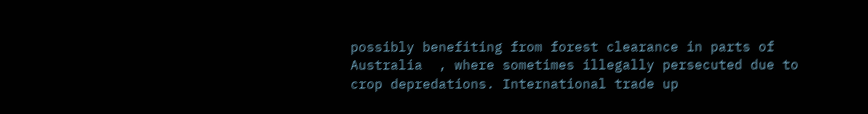possibly benefiting from forest clearance in parts of Australia  , where sometimes illegally persecuted due to crop depredations. International trade up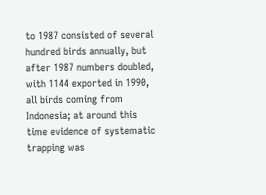to 1987 consisted of several hundred birds annually, but after 1987 numbers doubled, with 1144 exported in 1990, all birds coming from Indonesia; at around this time evidence of systematic trapping was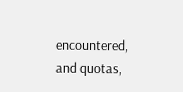encountered, and quotas,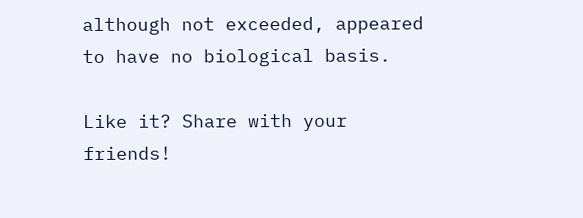although not exceeded, appeared to have no biological basis.

Like it? Share with your friends!